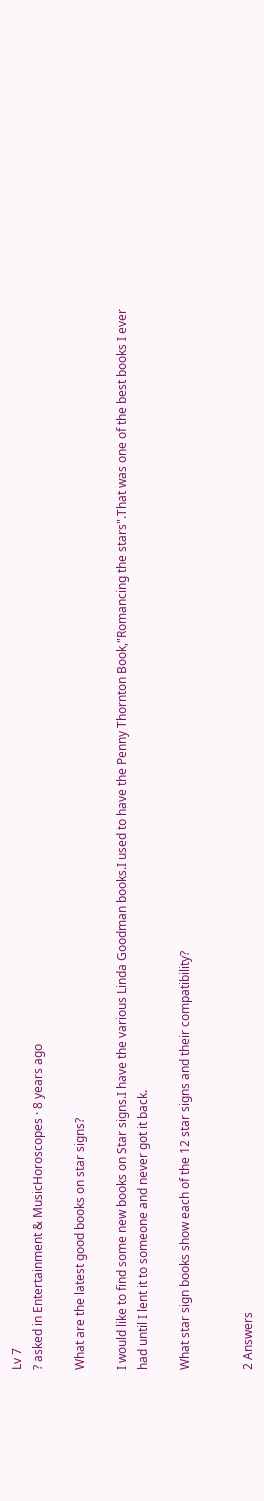Lv 7
? asked in Entertainment & MusicHoroscopes · 8 years ago

What are the latest good books on star signs?

I would like to find some new books on Star signs.I have the various Linda Goodman books.I used to have the Penny Thornton Book,"Romancing the stars".That was one of the best books I ever had until I lent it to someone and never got it back.

What star sign books show each of the 12 star signs and their compatibility?


2 Answers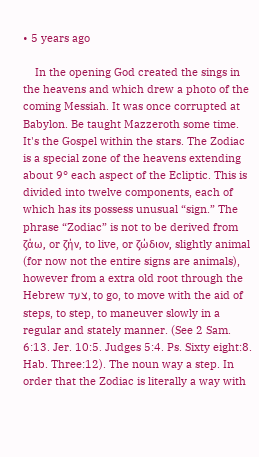• 5 years ago

    In the opening God created the sings in the heavens and which drew a photo of the coming Messiah. It was once corrupted at Babylon. Be taught Mazzeroth some time. It's the Gospel within the stars. The Zodiac is a special zone of the heavens extending about 9° each aspect of the Ecliptic. This is divided into twelve components, each of which has its possess unusual “sign.” The phrase “Zodiac” is not to be derived from ζάω, or ζήν, to live, or ζώδιον, slightly animal (for now not the entire signs are animals), however from a extra old root through the Hebrew צעד, to go, to move with the aid of steps, to step, to maneuver slowly in a regular and stately manner. (See 2 Sam. 6:13. Jer. 10:5. Judges 5:4. Ps. Sixty eight:8. Hab. Three:12). The noun way a step. In order that the Zodiac is literally a way with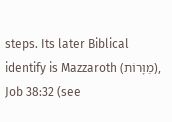steps. Its later Biblical identify is Mazzaroth (מַוָּרוֹת), Job 38:32 (see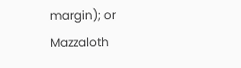margin); or Mazzaloth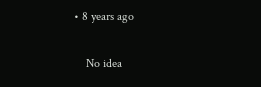• 8 years ago

    No idea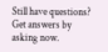Still have questions? Get answers by asking now.